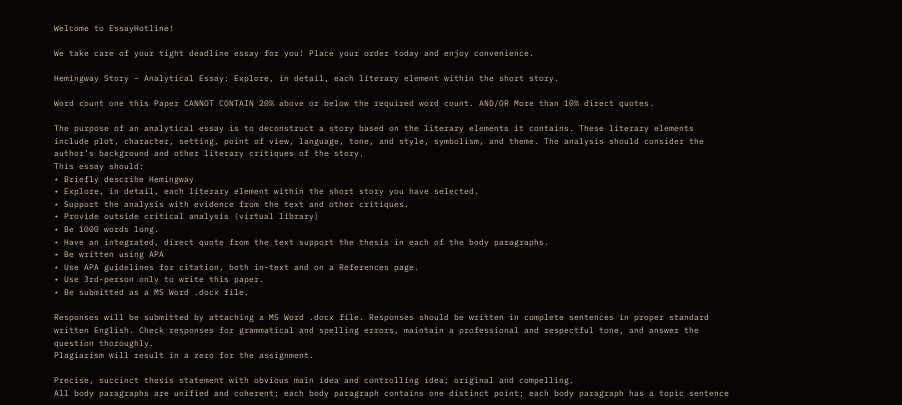Welcome to EssayHotline!

We take care of your tight deadline essay for you! Place your order today and enjoy convenience.

Hemingway Story – Analytical Essay: Explore, in detail, each literary element within the short story.

Word count one this Paper CANNOT CONTAIN 20% above or below the required word count. AND/OR More than 10% direct quotes.

The purpose of an analytical essay is to deconstruct a story based on the literary elements it contains. These literary elements include plot, character, setting, point of view, language, tone, and style, symbolism, and theme. The analysis should consider the author’s background and other literary critiques of the story.
This essay should:
• Briefly describe Hemingway
• Explore, in detail, each literary element within the short story you have selected.
• Support the analysis with evidence from the text and other critiques.
• Provide outside critical analysis (virtual library)
• Be 1000 words long.
• Have an integrated, direct quote from the text support the thesis in each of the body paragraphs.
• Be written using APA
• Use APA guidelines for citation, both in-text and on a References page.
• Use 3rd-person only to write this paper.
• Be submitted as a MS Word .docx file.

Responses will be submitted by attaching a MS Word .docx file. Responses should be written in complete sentences in proper standard written English. Check responses for grammatical and spelling errors, maintain a professional and respectful tone, and answer the question thoroughly.
Plagiarism will result in a zero for the assignment.

Precise, succinct thesis statement with obvious main idea and controlling idea; original and compelling.
All body paragraphs are unified and coherent; each body paragraph contains one distinct point; each body paragraph has a topic sentence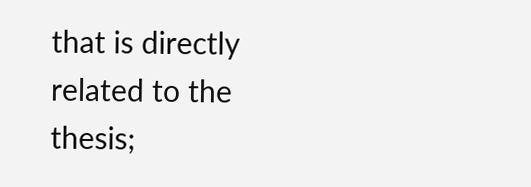that is directly related to the thesis;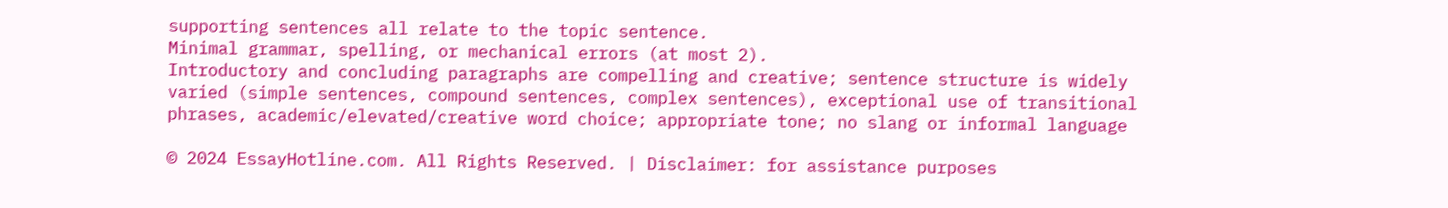supporting sentences all relate to the topic sentence.
Minimal grammar, spelling, or mechanical errors (at most 2).
Introductory and concluding paragraphs are compelling and creative; sentence structure is widely varied (simple sentences, compound sentences, complex sentences), exceptional use of transitional phrases, academic/elevated/creative word choice; appropriate tone; no slang or informal language

© 2024 EssayHotline.com. All Rights Reserved. | Disclaimer: for assistance purposes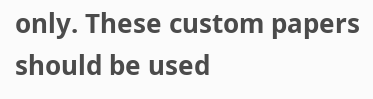only. These custom papers should be used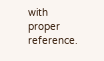with proper reference.